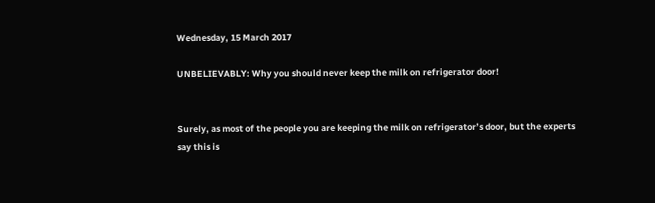Wednesday, 15 March 2017

UNBELIEVABLY: Why you should never keep the milk on refrigerator door!


Surely, as most of the people you are keeping the milk on refrigerator’s door, but the experts say this is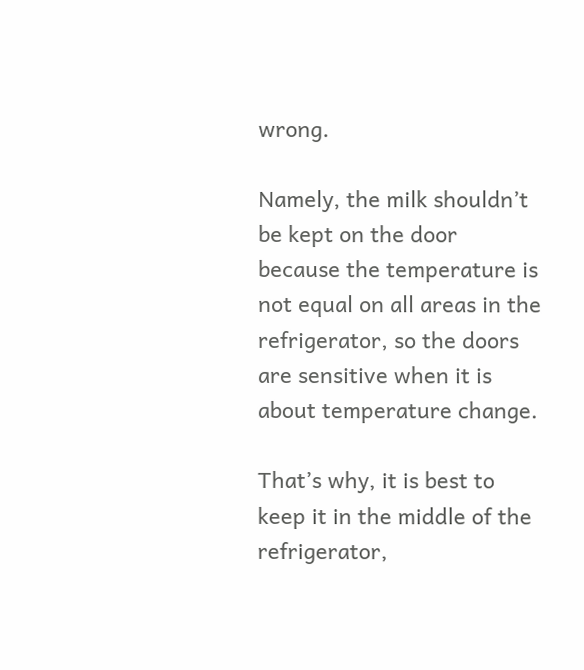wrong.

Namely, the milk shouldn’t be kept on the door because the temperature is not equal on all areas in the refrigerator, so the doors are sensitive when it is about temperature change.

That’s why, it is best to keep it in the middle of the refrigerator,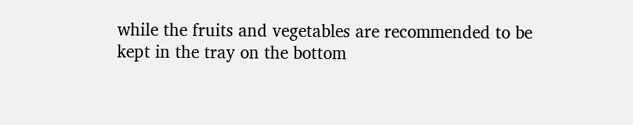while the fruits and vegetables are recommended to be kept in the tray on the bottom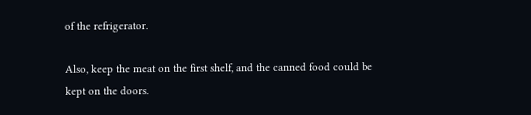of the refrigerator.

Also, keep the meat on the first shelf, and the canned food could be kept on the doors.